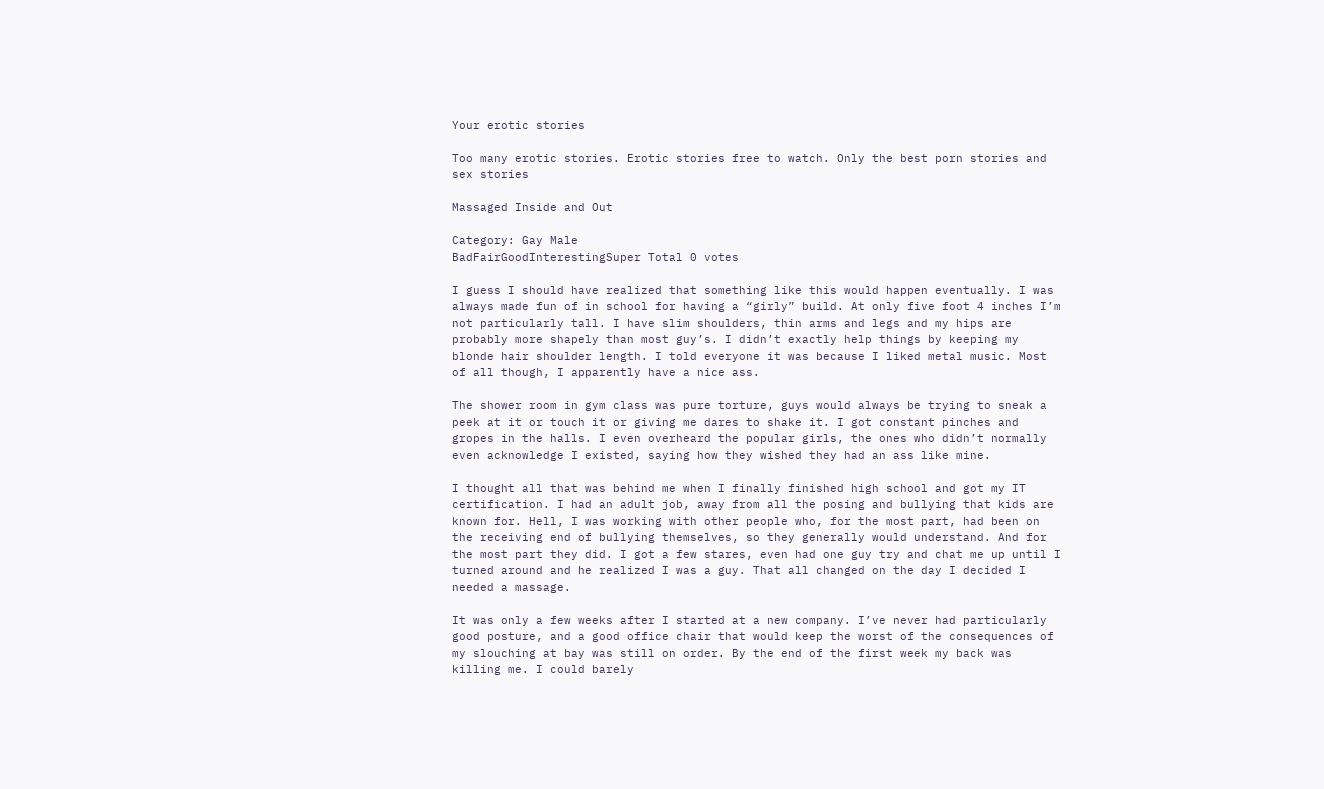Your erotic stories

Too many erotic stories. Erotic stories free to watch. Only the best porn stories and sex stories

Massaged Inside and Out

Category: Gay Male
BadFairGoodInterestingSuper Total 0 votes

I guess I should have realized that something like this would happen eventually. I was always made fun of in school for having a “girly” build. At only five foot 4 inches I’m not particularly tall. I have slim shoulders, thin arms and legs and my hips are probably more shapely than most guy’s. I didn’t exactly help things by keeping my blonde hair shoulder length. I told everyone it was because I liked metal music. Most of all though, I apparently have a nice ass.

The shower room in gym class was pure torture, guys would always be trying to sneak a peek at it or touch it or giving me dares to shake it. I got constant pinches and gropes in the halls. I even overheard the popular girls, the ones who didn’t normally even acknowledge I existed, saying how they wished they had an ass like mine.

I thought all that was behind me when I finally finished high school and got my IT certification. I had an adult job, away from all the posing and bullying that kids are known for. Hell, I was working with other people who, for the most part, had been on the receiving end of bullying themselves, so they generally would understand. And for the most part they did. I got a few stares, even had one guy try and chat me up until I turned around and he realized I was a guy. That all changed on the day I decided I needed a massage.

It was only a few weeks after I started at a new company. I’ve never had particularly good posture, and a good office chair that would keep the worst of the consequences of my slouching at bay was still on order. By the end of the first week my back was killing me. I could barely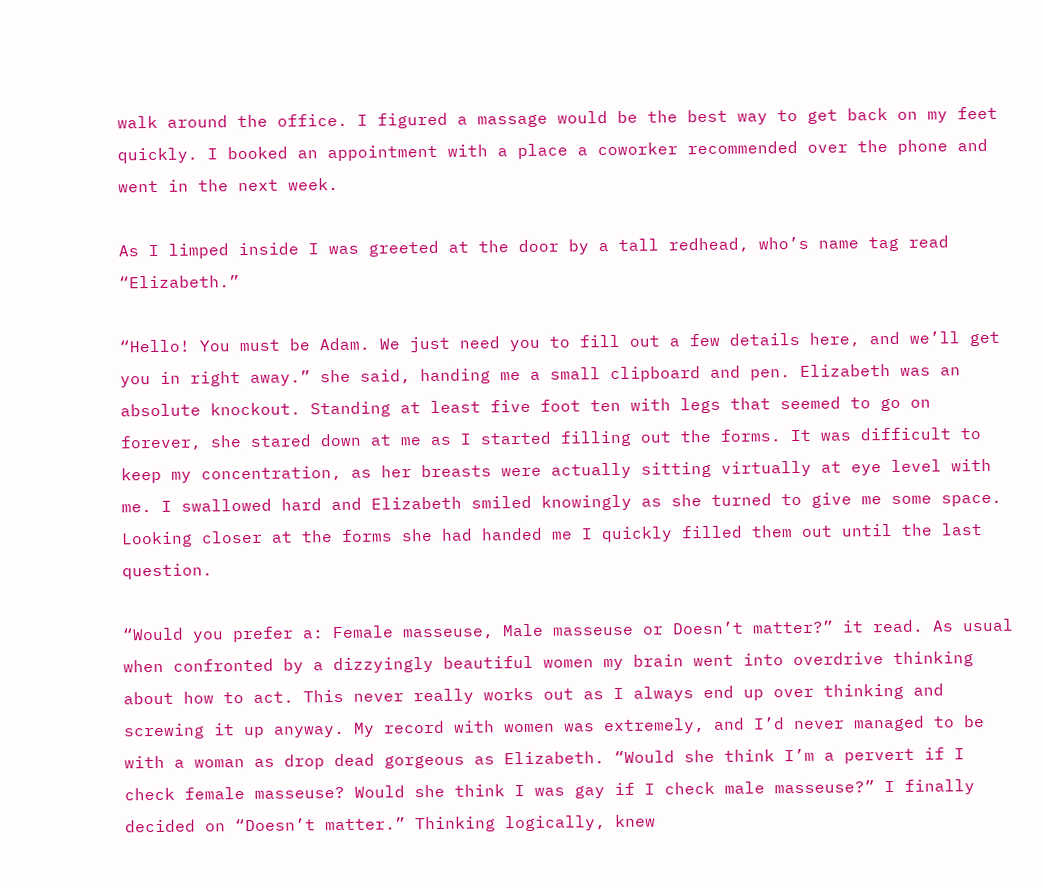walk around the office. I figured a massage would be the best way to get back on my feet quickly. I booked an appointment with a place a coworker recommended over the phone and went in the next week.

As I limped inside I was greeted at the door by a tall redhead, who’s name tag read “Elizabeth.”

“Hello! You must be Adam. We just need you to fill out a few details here, and we’ll get you in right away.” she said, handing me a small clipboard and pen. Elizabeth was an absolute knockout. Standing at least five foot ten with legs that seemed to go on forever, she stared down at me as I started filling out the forms. It was difficult to keep my concentration, as her breasts were actually sitting virtually at eye level with me. I swallowed hard and Elizabeth smiled knowingly as she turned to give me some space. Looking closer at the forms she had handed me I quickly filled them out until the last question.

“Would you prefer a: Female masseuse, Male masseuse or Doesn’t matter?” it read. As usual when confronted by a dizzyingly beautiful women my brain went into overdrive thinking about how to act. This never really works out as I always end up over thinking and screwing it up anyway. My record with women was extremely, and I’d never managed to be with a woman as drop dead gorgeous as Elizabeth. “Would she think I’m a pervert if I check female masseuse? Would she think I was gay if I check male masseuse?” I finally decided on “Doesn’t matter.” Thinking logically, knew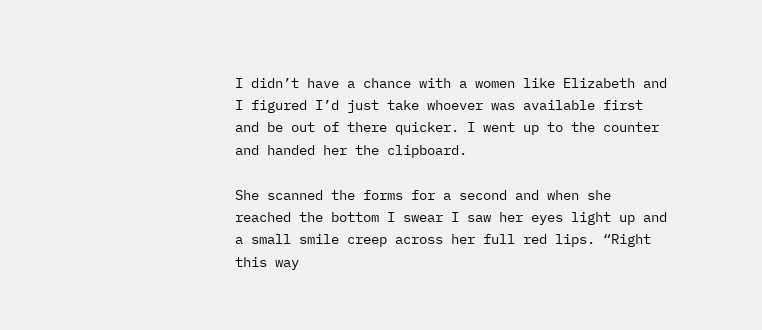I didn’t have a chance with a women like Elizabeth and I figured I’d just take whoever was available first and be out of there quicker. I went up to the counter and handed her the clipboard.

She scanned the forms for a second and when she reached the bottom I swear I saw her eyes light up and a small smile creep across her full red lips. “Right this way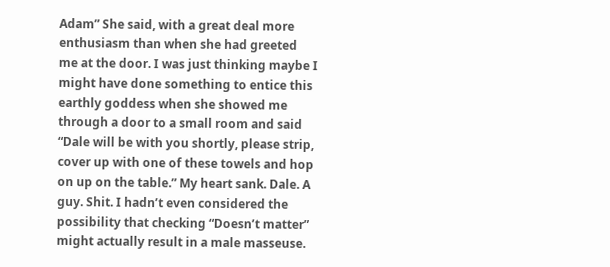Adam” She said, with a great deal more enthusiasm than when she had greeted me at the door. I was just thinking maybe I might have done something to entice this earthly goddess when she showed me through a door to a small room and said “Dale will be with you shortly, please strip, cover up with one of these towels and hop on up on the table.” My heart sank. Dale. A guy. Shit. I hadn’t even considered the possibility that checking “Doesn’t matter” might actually result in a male masseuse.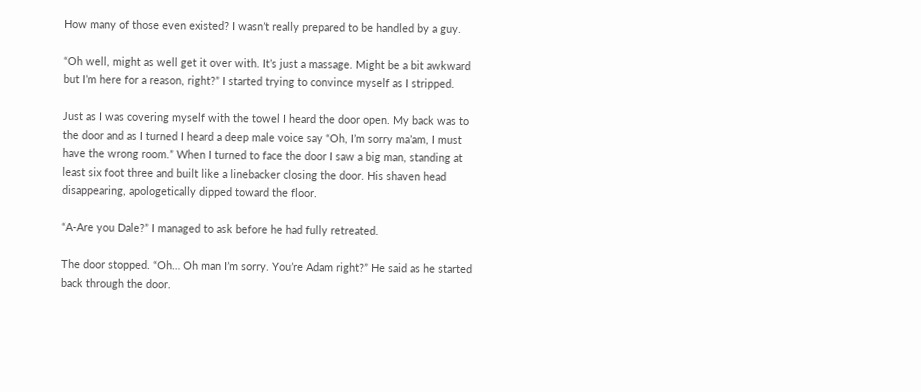How many of those even existed? I wasn’t really prepared to be handled by a guy.

“Oh well, might as well get it over with. It’s just a massage. Might be a bit awkward but I’m here for a reason, right?” I started trying to convince myself as I stripped.

Just as I was covering myself with the towel I heard the door open. My back was to the door and as I turned I heard a deep male voice say “Oh, I’m sorry ma’am, I must have the wrong room.” When I turned to face the door I saw a big man, standing at least six foot three and built like a linebacker closing the door. His shaven head disappearing, apologetically dipped toward the floor.

“A-Are you Dale?” I managed to ask before he had fully retreated.

The door stopped. “Oh… Oh man I’m sorry. You’re Adam right?” He said as he started back through the door.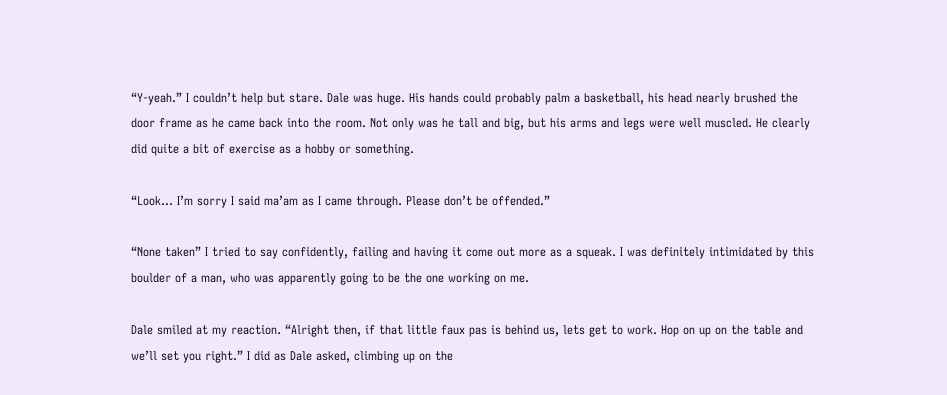“Y-yeah.” I couldn’t help but stare. Dale was huge. His hands could probably palm a basketball, his head nearly brushed the door frame as he came back into the room. Not only was he tall and big, but his arms and legs were well muscled. He clearly did quite a bit of exercise as a hobby or something.

“Look… I’m sorry I said ma’am as I came through. Please don’t be offended.”

“None taken” I tried to say confidently, failing and having it come out more as a squeak. I was definitely intimidated by this boulder of a man, who was apparently going to be the one working on me.

Dale smiled at my reaction. “Alright then, if that little faux pas is behind us, lets get to work. Hop on up on the table and we’ll set you right.” I did as Dale asked, climbing up on the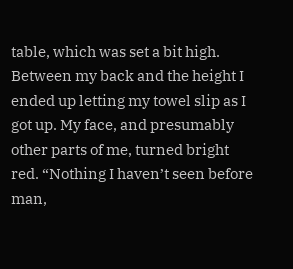table, which was set a bit high. Between my back and the height I ended up letting my towel slip as I got up. My face, and presumably other parts of me, turned bright red. “Nothing I haven’t seen before man,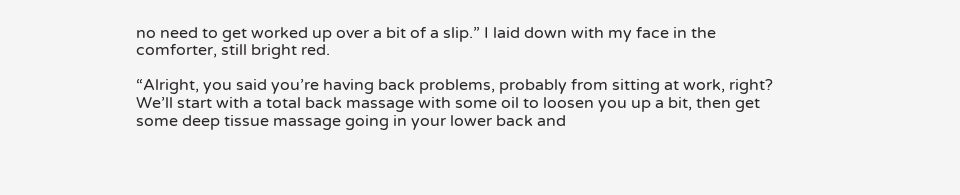no need to get worked up over a bit of a slip.” I laid down with my face in the comforter, still bright red.

“Alright, you said you’re having back problems, probably from sitting at work, right? We’ll start with a total back massage with some oil to loosen you up a bit, then get some deep tissue massage going in your lower back and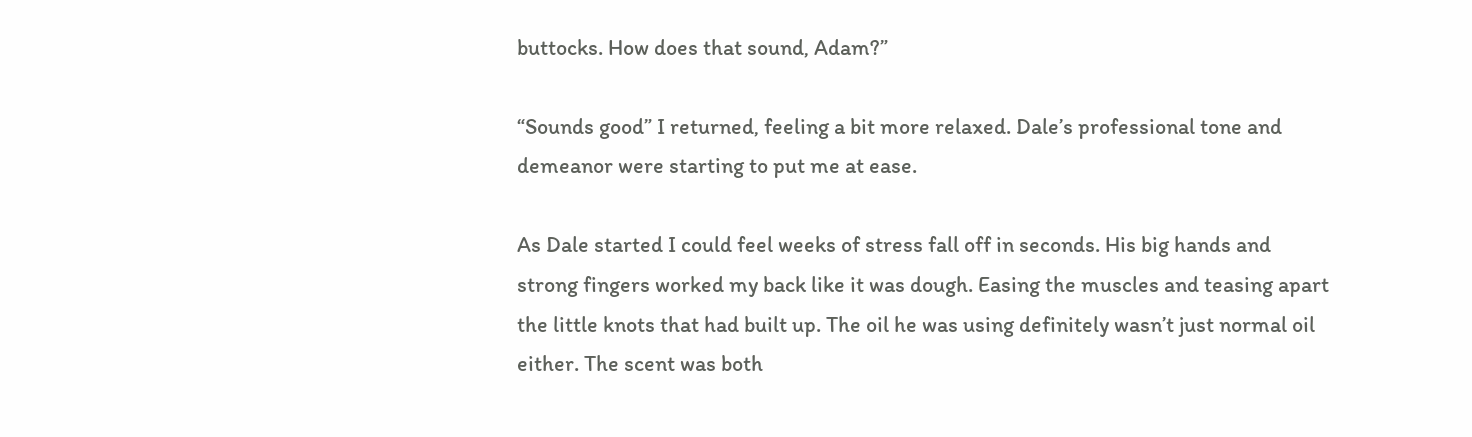buttocks. How does that sound, Adam?”

“Sounds good” I returned, feeling a bit more relaxed. Dale’s professional tone and demeanor were starting to put me at ease.

As Dale started I could feel weeks of stress fall off in seconds. His big hands and strong fingers worked my back like it was dough. Easing the muscles and teasing apart the little knots that had built up. The oil he was using definitely wasn’t just normal oil either. The scent was both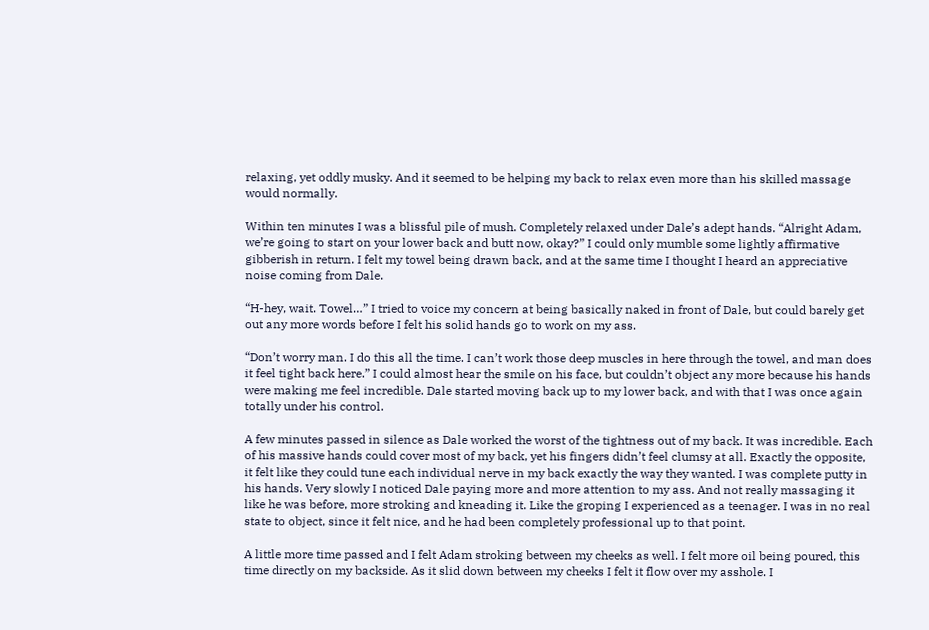relaxing, yet oddly musky. And it seemed to be helping my back to relax even more than his skilled massage would normally.

Within ten minutes I was a blissful pile of mush. Completely relaxed under Dale’s adept hands. “Alright Adam, we’re going to start on your lower back and butt now, okay?” I could only mumble some lightly affirmative gibberish in return. I felt my towel being drawn back, and at the same time I thought I heard an appreciative noise coming from Dale.

“H-hey, wait. Towel…” I tried to voice my concern at being basically naked in front of Dale, but could barely get out any more words before I felt his solid hands go to work on my ass.

“Don’t worry man. I do this all the time. I can’t work those deep muscles in here through the towel, and man does it feel tight back here.” I could almost hear the smile on his face, but couldn’t object any more because his hands were making me feel incredible. Dale started moving back up to my lower back, and with that I was once again totally under his control.

A few minutes passed in silence as Dale worked the worst of the tightness out of my back. It was incredible. Each of his massive hands could cover most of my back, yet his fingers didn’t feel clumsy at all. Exactly the opposite, it felt like they could tune each individual nerve in my back exactly the way they wanted. I was complete putty in his hands. Very slowly I noticed Dale paying more and more attention to my ass. And not really massaging it like he was before, more stroking and kneading it. Like the groping I experienced as a teenager. I was in no real state to object, since it felt nice, and he had been completely professional up to that point.

A little more time passed and I felt Adam stroking between my cheeks as well. I felt more oil being poured, this time directly on my backside. As it slid down between my cheeks I felt it flow over my asshole. I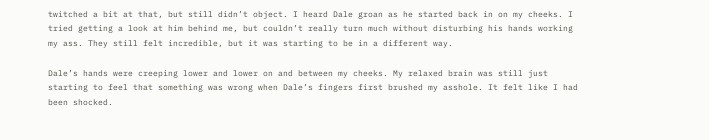twitched a bit at that, but still didn’t object. I heard Dale groan as he started back in on my cheeks. I tried getting a look at him behind me, but couldn’t really turn much without disturbing his hands working my ass. They still felt incredible, but it was starting to be in a different way.

Dale’s hands were creeping lower and lower on and between my cheeks. My relaxed brain was still just starting to feel that something was wrong when Dale’s fingers first brushed my asshole. It felt like I had been shocked.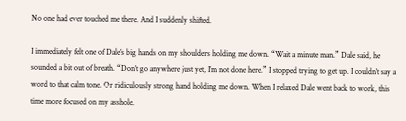No one had ever touched me there. And I suddenly shifted.

I immediately felt one of Dale’s big hands on my shoulders holding me down. “Wait a minute man.” Dale said, he sounded a bit out of breath. “Don’t go anywhere just yet, I’m not done here.” I stopped trying to get up. I couldn’t say a word to that calm tone. Or ridiculously strong hand holding me down. When I relaxed Dale went back to work, this time more focused on my asshole.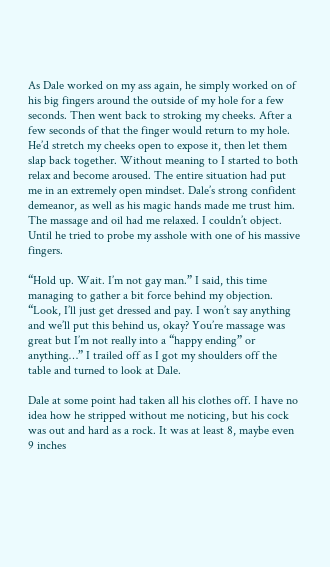As Dale worked on my ass again, he simply worked on of his big fingers around the outside of my hole for a few seconds. Then went back to stroking my cheeks. After a few seconds of that the finger would return to my hole. He’d stretch my cheeks open to expose it, then let them slap back together. Without meaning to I started to both relax and become aroused. The entire situation had put me in an extremely open mindset. Dale’s strong confident demeanor, as well as his magic hands made me trust him. The massage and oil had me relaxed. I couldn’t object. Until he tried to probe my asshole with one of his massive fingers.

“Hold up. Wait. I’m not gay man.” I said, this time managing to gather a bit force behind my objection. “Look, I’ll just get dressed and pay. I won’t say anything and we’ll put this behind us, okay? You’re massage was great but I’m not really into a “happy ending” or anything…” I trailed off as I got my shoulders off the table and turned to look at Dale.

Dale at some point had taken all his clothes off. I have no idea how he stripped without me noticing, but his cock was out and hard as a rock. It was at least 8, maybe even 9 inches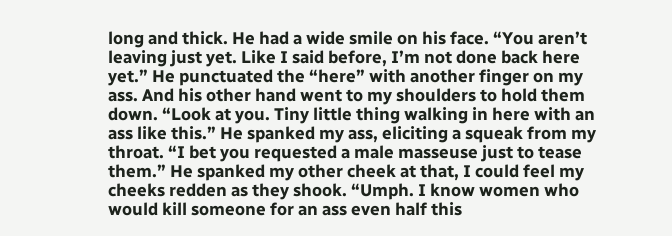long and thick. He had a wide smile on his face. “You aren’t leaving just yet. Like I said before, I’m not done back here yet.” He punctuated the “here” with another finger on my ass. And his other hand went to my shoulders to hold them down. “Look at you. Tiny little thing walking in here with an ass like this.” He spanked my ass, eliciting a squeak from my throat. “I bet you requested a male masseuse just to tease them.” He spanked my other cheek at that, I could feel my cheeks redden as they shook. “Umph. I know women who would kill someone for an ass even half this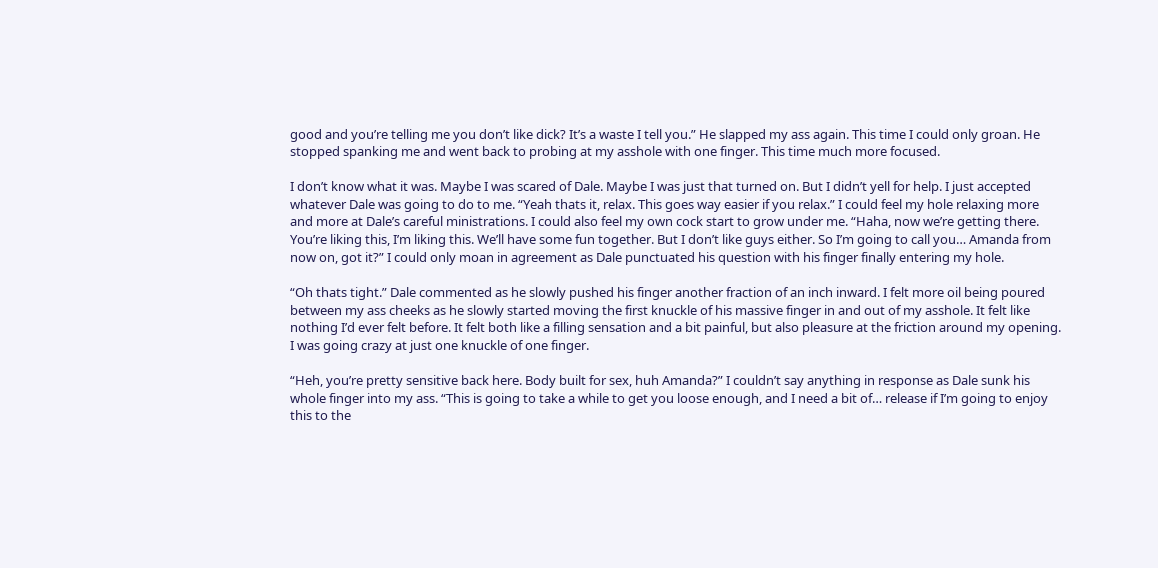good and you’re telling me you don’t like dick? It’s a waste I tell you.” He slapped my ass again. This time I could only groan. He stopped spanking me and went back to probing at my asshole with one finger. This time much more focused.

I don’t know what it was. Maybe I was scared of Dale. Maybe I was just that turned on. But I didn’t yell for help. I just accepted whatever Dale was going to do to me. “Yeah thats it, relax. This goes way easier if you relax.” I could feel my hole relaxing more and more at Dale’s careful ministrations. I could also feel my own cock start to grow under me. “Haha, now we’re getting there. You’re liking this, I’m liking this. We’ll have some fun together. But I don’t like guys either. So I’m going to call you… Amanda from now on, got it?” I could only moan in agreement as Dale punctuated his question with his finger finally entering my hole.

“Oh thats tight.” Dale commented as he slowly pushed his finger another fraction of an inch inward. I felt more oil being poured between my ass cheeks as he slowly started moving the first knuckle of his massive finger in and out of my asshole. It felt like nothing I’d ever felt before. It felt both like a filling sensation and a bit painful, but also pleasure at the friction around my opening. I was going crazy at just one knuckle of one finger.

“Heh, you’re pretty sensitive back here. Body built for sex, huh Amanda?” I couldn’t say anything in response as Dale sunk his whole finger into my ass. “This is going to take a while to get you loose enough, and I need a bit of… release if I’m going to enjoy this to the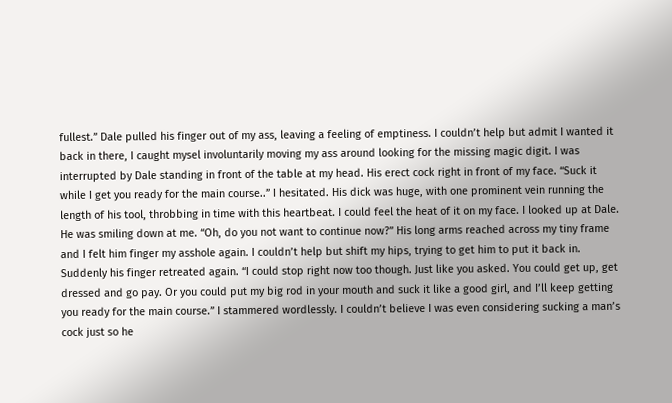fullest.” Dale pulled his finger out of my ass, leaving a feeling of emptiness. I couldn’t help but admit I wanted it back in there, I caught mysel involuntarily moving my ass around looking for the missing magic digit. I was interrupted by Dale standing in front of the table at my head. His erect cock right in front of my face. “Suck it while I get you ready for the main course..” I hesitated. His dick was huge, with one prominent vein running the length of his tool, throbbing in time with this heartbeat. I could feel the heat of it on my face. I looked up at Dale. He was smiling down at me. “Oh, do you not want to continue now?” His long arms reached across my tiny frame and I felt him finger my asshole again. I couldn’t help but shift my hips, trying to get him to put it back in. Suddenly his finger retreated again. “I could stop right now too though. Just like you asked. You could get up, get dressed and go pay. Or you could put my big rod in your mouth and suck it like a good girl, and I’ll keep getting you ready for the main course.” I stammered wordlessly. I couldn’t believe I was even considering sucking a man’s cock just so he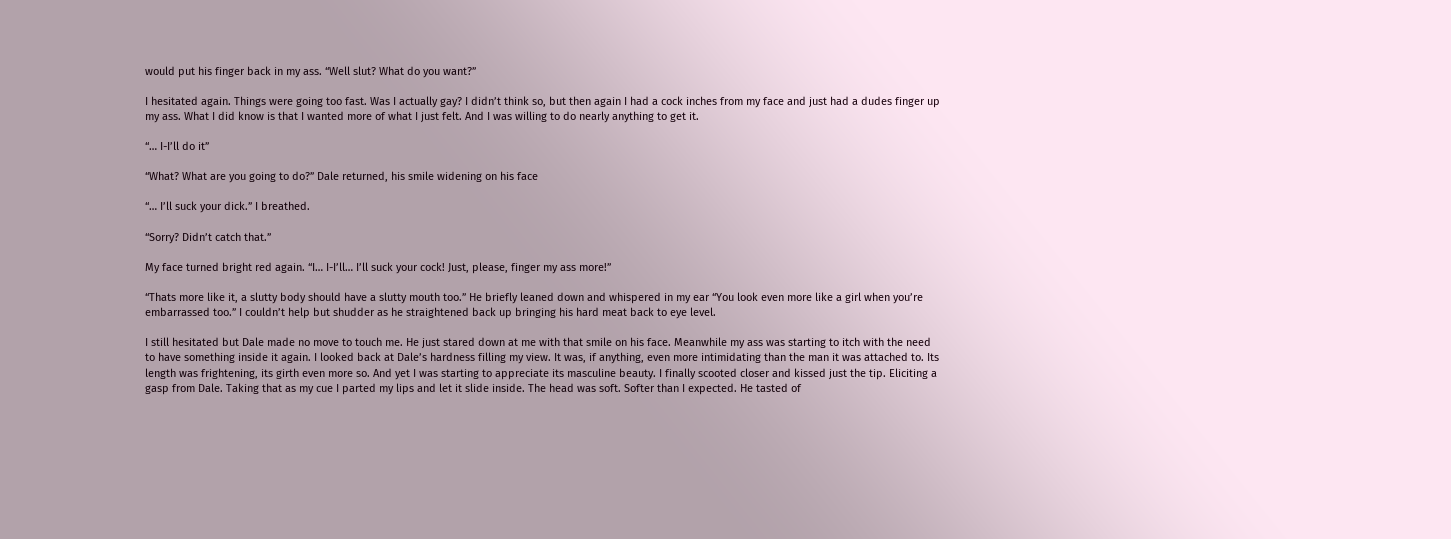would put his finger back in my ass. “Well slut? What do you want?”

I hesitated again. Things were going too fast. Was I actually gay? I didn’t think so, but then again I had a cock inches from my face and just had a dudes finger up my ass. What I did know is that I wanted more of what I just felt. And I was willing to do nearly anything to get it.

“… I-I’ll do it”

“What? What are you going to do?” Dale returned, his smile widening on his face

“… I’ll suck your dick.” I breathed.

“Sorry? Didn’t catch that.”

My face turned bright red again. “I… I-I’ll… I’ll suck your cock! Just, please, finger my ass more!”

“Thats more like it, a slutty body should have a slutty mouth too.” He briefly leaned down and whispered in my ear “You look even more like a girl when you’re embarrassed too.” I couldn’t help but shudder as he straightened back up bringing his hard meat back to eye level.

I still hesitated but Dale made no move to touch me. He just stared down at me with that smile on his face. Meanwhile my ass was starting to itch with the need to have something inside it again. I looked back at Dale’s hardness filling my view. It was, if anything, even more intimidating than the man it was attached to. Its length was frightening, its girth even more so. And yet I was starting to appreciate its masculine beauty. I finally scooted closer and kissed just the tip. Eliciting a gasp from Dale. Taking that as my cue I parted my lips and let it slide inside. The head was soft. Softer than I expected. He tasted of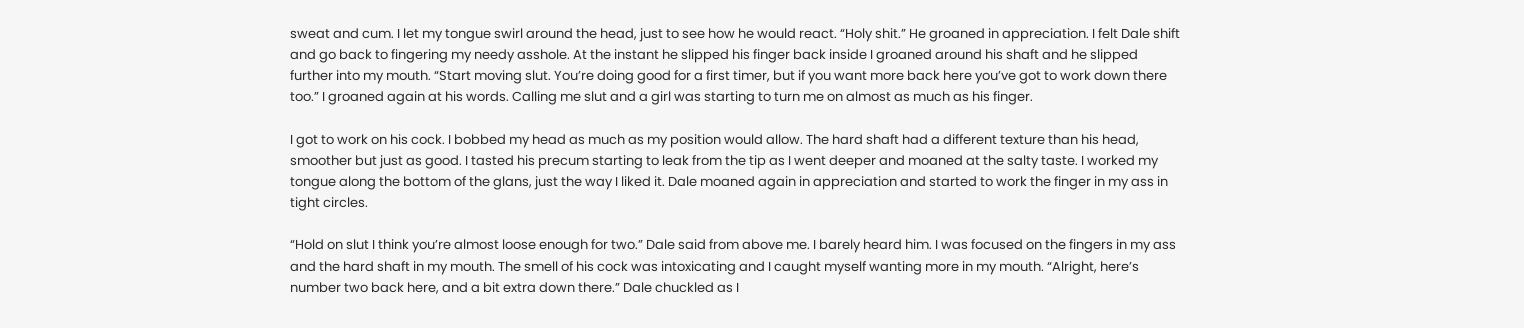sweat and cum. I let my tongue swirl around the head, just to see how he would react. “Holy shit.” He groaned in appreciation. I felt Dale shift and go back to fingering my needy asshole. At the instant he slipped his finger back inside I groaned around his shaft and he slipped further into my mouth. “Start moving slut. You’re doing good for a first timer, but if you want more back here you’ve got to work down there too.” I groaned again at his words. Calling me slut and a girl was starting to turn me on almost as much as his finger.

I got to work on his cock. I bobbed my head as much as my position would allow. The hard shaft had a different texture than his head, smoother but just as good. I tasted his precum starting to leak from the tip as I went deeper and moaned at the salty taste. I worked my tongue along the bottom of the glans, just the way I liked it. Dale moaned again in appreciation and started to work the finger in my ass in tight circles.

“Hold on slut I think you’re almost loose enough for two.” Dale said from above me. I barely heard him. I was focused on the fingers in my ass and the hard shaft in my mouth. The smell of his cock was intoxicating and I caught myself wanting more in my mouth. “Alright, here’s number two back here, and a bit extra down there.” Dale chuckled as I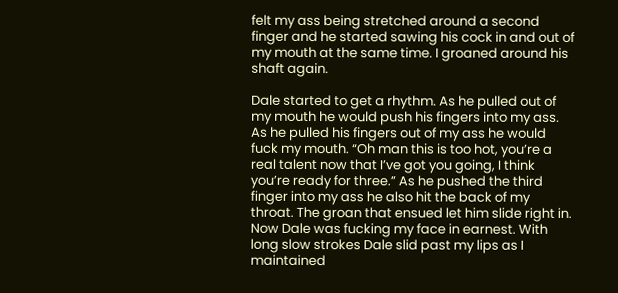felt my ass being stretched around a second finger and he started sawing his cock in and out of my mouth at the same time. I groaned around his shaft again.

Dale started to get a rhythm. As he pulled out of my mouth he would push his fingers into my ass. As he pulled his fingers out of my ass he would fuck my mouth. “Oh man this is too hot, you’re a real talent now that I’ve got you going, I think you’re ready for three.” As he pushed the third finger into my ass he also hit the back of my throat. The groan that ensued let him slide right in. Now Dale was fucking my face in earnest. With long slow strokes Dale slid past my lips as I maintained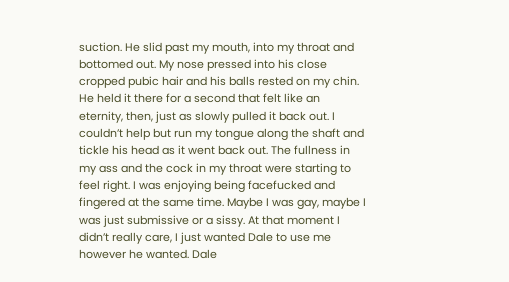suction. He slid past my mouth, into my throat and bottomed out. My nose pressed into his close cropped pubic hair and his balls rested on my chin. He held it there for a second that felt like an eternity, then, just as slowly pulled it back out. I couldn’t help but run my tongue along the shaft and tickle his head as it went back out. The fullness in my ass and the cock in my throat were starting to feel right. I was enjoying being facefucked and fingered at the same time. Maybe I was gay, maybe I was just submissive or a sissy. At that moment I didn’t really care, I just wanted Dale to use me however he wanted. Dale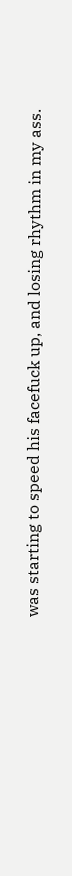was starting to speed his facefuck up, and losing rhythm in my ass.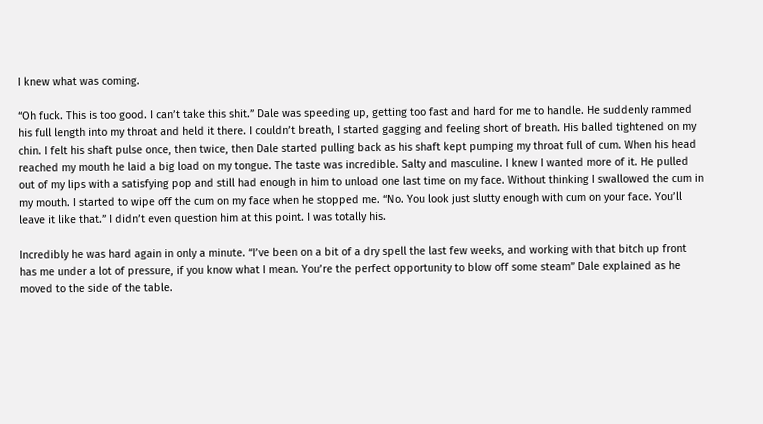I knew what was coming.

“Oh fuck. This is too good. I can’t take this shit.” Dale was speeding up, getting too fast and hard for me to handle. He suddenly rammed his full length into my throat and held it there. I couldn’t breath, I started gagging and feeling short of breath. His balled tightened on my chin. I felt his shaft pulse once, then twice, then Dale started pulling back as his shaft kept pumping my throat full of cum. When his head reached my mouth he laid a big load on my tongue. The taste was incredible. Salty and masculine. I knew I wanted more of it. He pulled out of my lips with a satisfying pop and still had enough in him to unload one last time on my face. Without thinking I swallowed the cum in my mouth. I started to wipe off the cum on my face when he stopped me. “No. You look just slutty enough with cum on your face. You’ll leave it like that.” I didn’t even question him at this point. I was totally his.

Incredibly he was hard again in only a minute. “I’ve been on a bit of a dry spell the last few weeks, and working with that bitch up front has me under a lot of pressure, if you know what I mean. You’re the perfect opportunity to blow off some steam” Dale explained as he moved to the side of the table.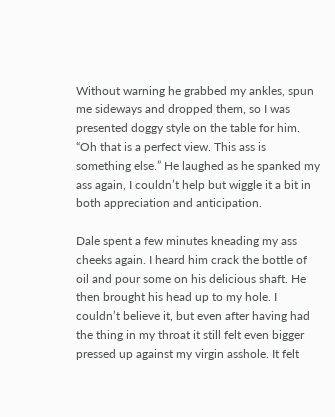Without warning he grabbed my ankles, spun me sideways and dropped them, so I was presented doggy style on the table for him. “Oh that is a perfect view. This ass is something else.” He laughed as he spanked my ass again, I couldn’t help but wiggle it a bit in both appreciation and anticipation.

Dale spent a few minutes kneading my ass cheeks again. I heard him crack the bottle of oil and pour some on his delicious shaft. He then brought his head up to my hole. I couldn’t believe it, but even after having had the thing in my throat it still felt even bigger pressed up against my virgin asshole. It felt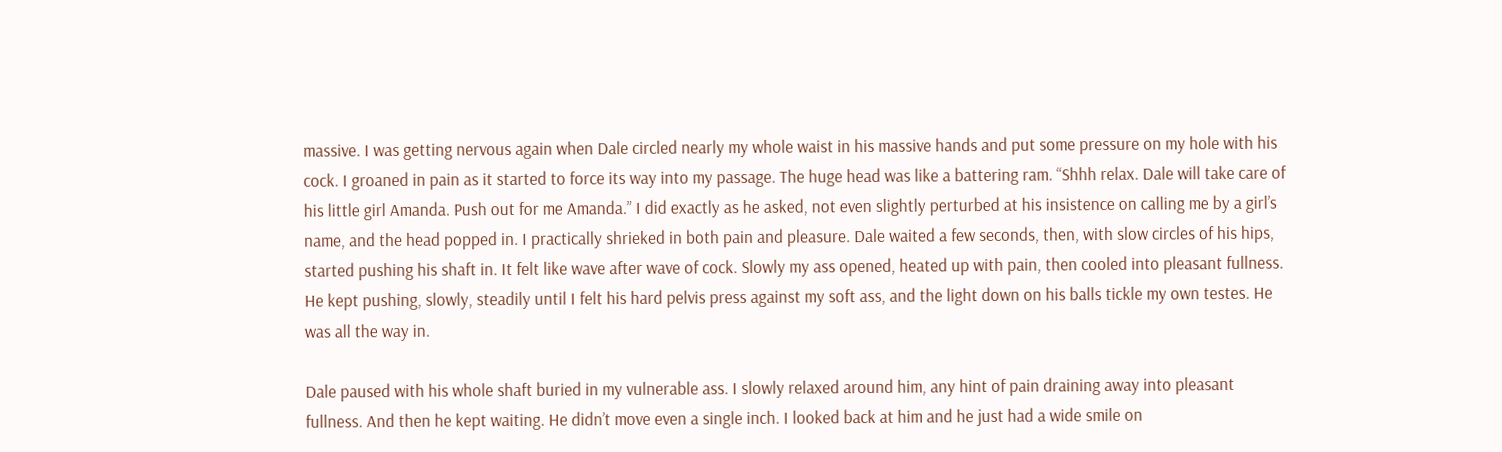massive. I was getting nervous again when Dale circled nearly my whole waist in his massive hands and put some pressure on my hole with his cock. I groaned in pain as it started to force its way into my passage. The huge head was like a battering ram. “Shhh relax. Dale will take care of his little girl Amanda. Push out for me Amanda.” I did exactly as he asked, not even slightly perturbed at his insistence on calling me by a girl’s name, and the head popped in. I practically shrieked in both pain and pleasure. Dale waited a few seconds, then, with slow circles of his hips, started pushing his shaft in. It felt like wave after wave of cock. Slowly my ass opened, heated up with pain, then cooled into pleasant fullness. He kept pushing, slowly, steadily until I felt his hard pelvis press against my soft ass, and the light down on his balls tickle my own testes. He was all the way in.

Dale paused with his whole shaft buried in my vulnerable ass. I slowly relaxed around him, any hint of pain draining away into pleasant fullness. And then he kept waiting. He didn’t move even a single inch. I looked back at him and he just had a wide smile on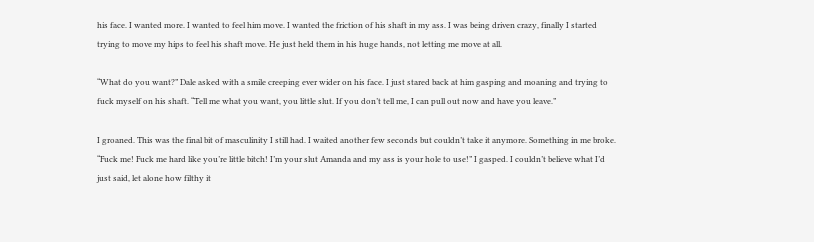his face. I wanted more. I wanted to feel him move. I wanted the friction of his shaft in my ass. I was being driven crazy, finally I started trying to move my hips to feel his shaft move. He just held them in his huge hands, not letting me move at all.

“What do you want?” Dale asked with a smile creeping ever wider on his face. I just stared back at him gasping and moaning and trying to fuck myself on his shaft. “Tell me what you want, you little slut. If you don’t tell me, I can pull out now and have you leave.”

I groaned. This was the final bit of masculinity I still had. I waited another few seconds but couldn’t take it anymore. Something in me broke. “Fuck me! Fuck me hard like you’re little bitch! I’m your slut Amanda and my ass is your hole to use!” I gasped. I couldn’t believe what I’d just said, let alone how filthy it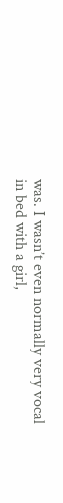was. I wasn’t even normally very vocal in bed with a girl,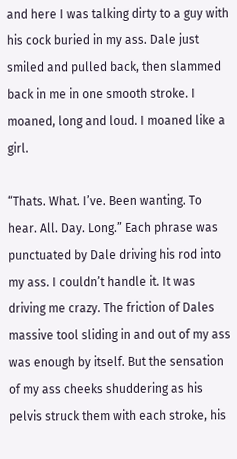and here I was talking dirty to a guy with his cock buried in my ass. Dale just smiled and pulled back, then slammed back in me in one smooth stroke. I moaned, long and loud. I moaned like a girl.

“Thats. What. I’ve. Been wanting. To hear. All. Day. Long.” Each phrase was punctuated by Dale driving his rod into my ass. I couldn’t handle it. It was driving me crazy. The friction of Dales massive tool sliding in and out of my ass was enough by itself. But the sensation of my ass cheeks shuddering as his pelvis struck them with each stroke, his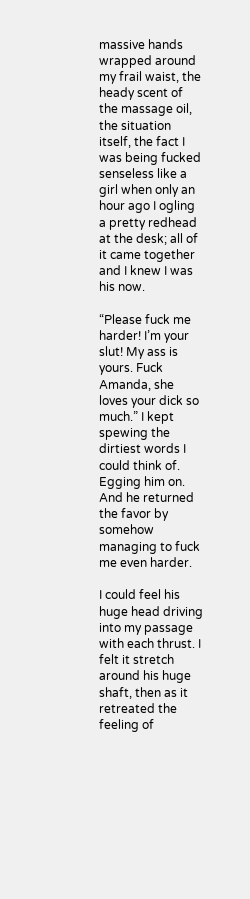massive hands wrapped around my frail waist, the heady scent of the massage oil, the situation itself, the fact I was being fucked senseless like a girl when only an hour ago I ogling a pretty redhead at the desk; all of it came together and I knew I was his now.

“Please fuck me harder! I’m your slut! My ass is yours. Fuck Amanda, she loves your dick so much.” I kept spewing the dirtiest words I could think of. Egging him on. And he returned the favor by somehow managing to fuck me even harder.

I could feel his huge head driving into my passage with each thrust. I felt it stretch around his huge shaft, then as it retreated the feeling of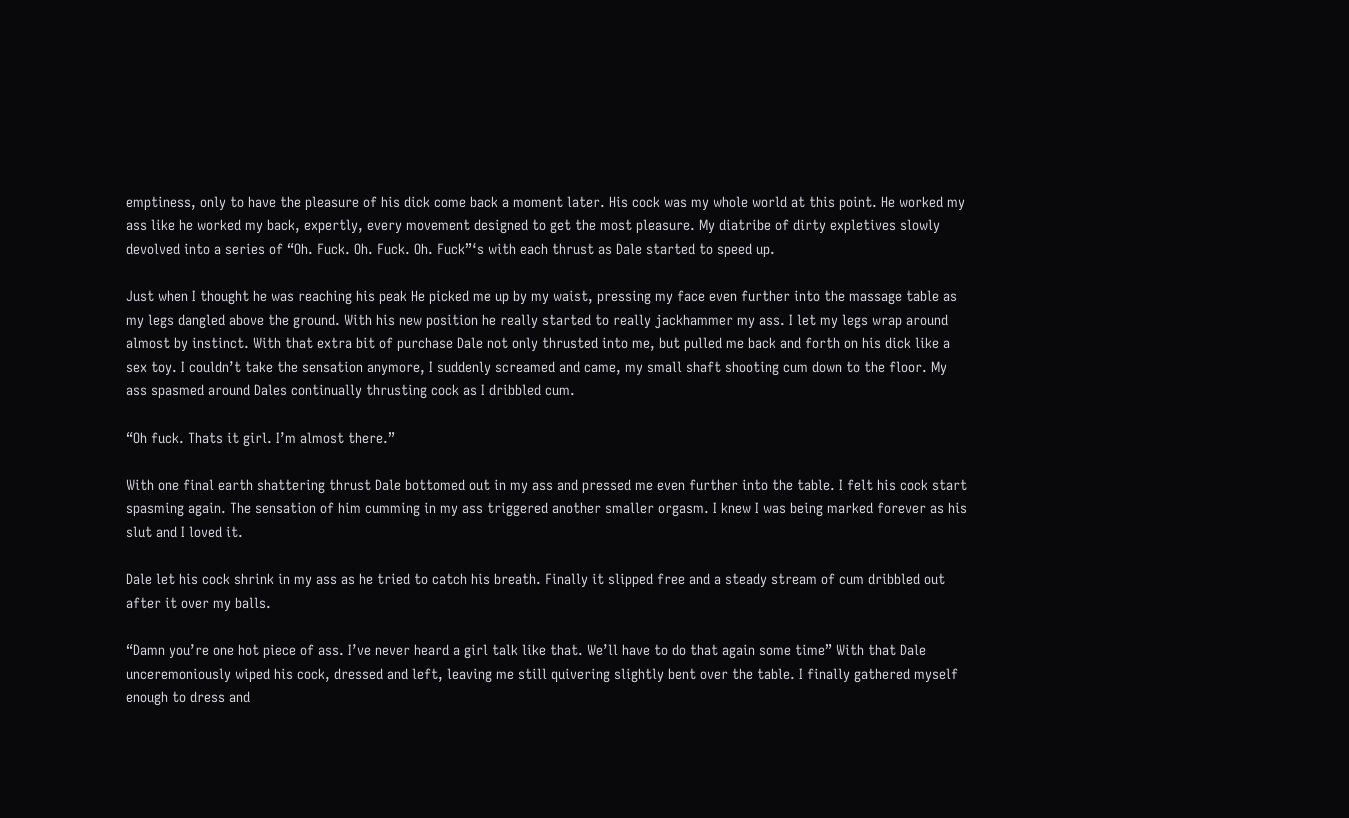emptiness, only to have the pleasure of his dick come back a moment later. His cock was my whole world at this point. He worked my ass like he worked my back, expertly, every movement designed to get the most pleasure. My diatribe of dirty expletives slowly devolved into a series of “Oh. Fuck. Oh. Fuck. Oh. Fuck”‘s with each thrust as Dale started to speed up.

Just when I thought he was reaching his peak He picked me up by my waist, pressing my face even further into the massage table as my legs dangled above the ground. With his new position he really started to really jackhammer my ass. I let my legs wrap around almost by instinct. With that extra bit of purchase Dale not only thrusted into me, but pulled me back and forth on his dick like a sex toy. I couldn’t take the sensation anymore, I suddenly screamed and came, my small shaft shooting cum down to the floor. My ass spasmed around Dales continually thrusting cock as I dribbled cum.

“Oh fuck. Thats it girl. I’m almost there.”

With one final earth shattering thrust Dale bottomed out in my ass and pressed me even further into the table. I felt his cock start spasming again. The sensation of him cumming in my ass triggered another smaller orgasm. I knew I was being marked forever as his slut and I loved it.

Dale let his cock shrink in my ass as he tried to catch his breath. Finally it slipped free and a steady stream of cum dribbled out after it over my balls.

“Damn you’re one hot piece of ass. I’ve never heard a girl talk like that. We’ll have to do that again some time” With that Dale unceremoniously wiped his cock, dressed and left, leaving me still quivering slightly bent over the table. I finally gathered myself enough to dress and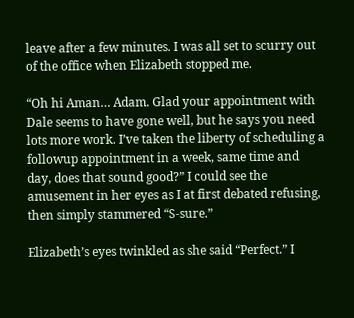leave after a few minutes. I was all set to scurry out of the office when Elizabeth stopped me.

“Oh hi Aman… Adam. Glad your appointment with Dale seems to have gone well, but he says you need lots more work. I’ve taken the liberty of scheduling a followup appointment in a week, same time and day, does that sound good?” I could see the amusement in her eyes as I at first debated refusing, then simply stammered “S-sure.”

Elizabeth’s eyes twinkled as she said “Perfect.” I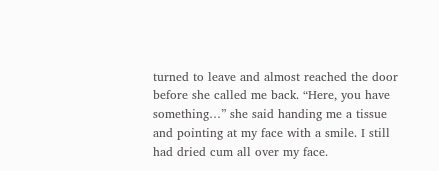turned to leave and almost reached the door before she called me back. “Here, you have something…” she said handing me a tissue and pointing at my face with a smile. I still had dried cum all over my face.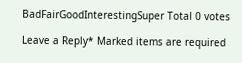BadFairGoodInterestingSuper Total 0 votes

Leave a Reply* Marked items are required